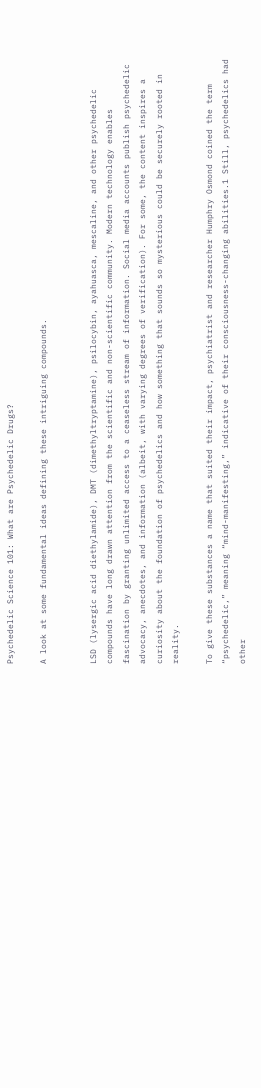Psychedelic Science 101: What are Psychedelic Drugs?

A look at some fundamental ideas defining these intriguing compounds.


LSD (lysergic acid diethylamide), DMT (dimethyltryptamine), psilocybin, ayahuasca, mescaline, and other psychedelic compounds have long drawn attention from the scientific and non-scientific community. Modern technology enables fascination by granting unlimited access to a ceaseless stream of information. Social media accounts publish psychedelic advocacy, anecdotes, and information (albeit, with varying degrees of verification). For some, the content inspires a curiosity about the foundation of psychedelics and how something that sounds so mysterious could be securely rooted in reality.

To give these substances a name that suited their impact, psychiatrist and researcher Humphry Osmond coined the term “psychedelic,” meaning “mind-manifesting,” indicative of their consciousness-changing abilities.1 Still, psychedelics had other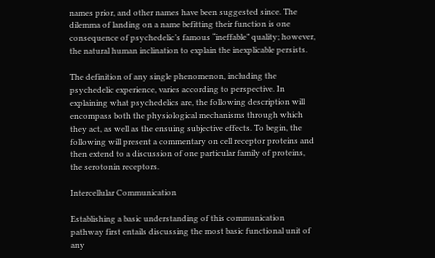names prior, and other names have been suggested since. The dilemma of landing on a name befitting their function is one consequence of psychedelic’s famous “ineffable” quality; however, the natural human inclination to explain the inexplicable persists.

The definition of any single phenomenon, including the psychedelic experience, varies according to perspective. In explaining what psychedelics are, the following description will encompass both the physiological mechanisms through which they act, as well as the ensuing subjective effects. To begin, the following will present a commentary on cell receptor proteins and then extend to a discussion of one particular family of proteins, the serotonin receptors.

Intercellular Communication

Establishing a basic understanding of this communication pathway first entails discussing the most basic functional unit of any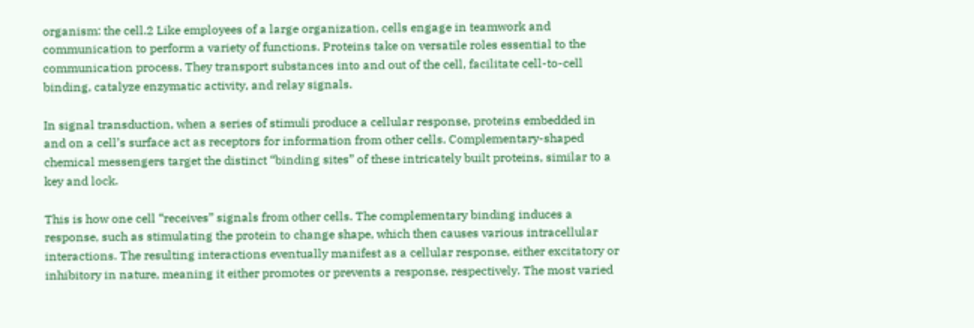organism: the cell.2 Like employees of a large organization, cells engage in teamwork and communication to perform a variety of functions. Proteins take on versatile roles essential to the communication process. They transport substances into and out of the cell, facilitate cell-to-cell binding, catalyze enzymatic activity, and relay signals.

In signal transduction, when a series of stimuli produce a cellular response, proteins embedded in and on a cell’s surface act as receptors for information from other cells. Complementary-shaped chemical messengers target the distinct “binding sites” of these intricately built proteins, similar to a key and lock.

This is how one cell “receives” signals from other cells. The complementary binding induces a response, such as stimulating the protein to change shape, which then causes various intracellular interactions. The resulting interactions eventually manifest as a cellular response, either excitatory or inhibitory in nature, meaning it either promotes or prevents a response, respectively. The most varied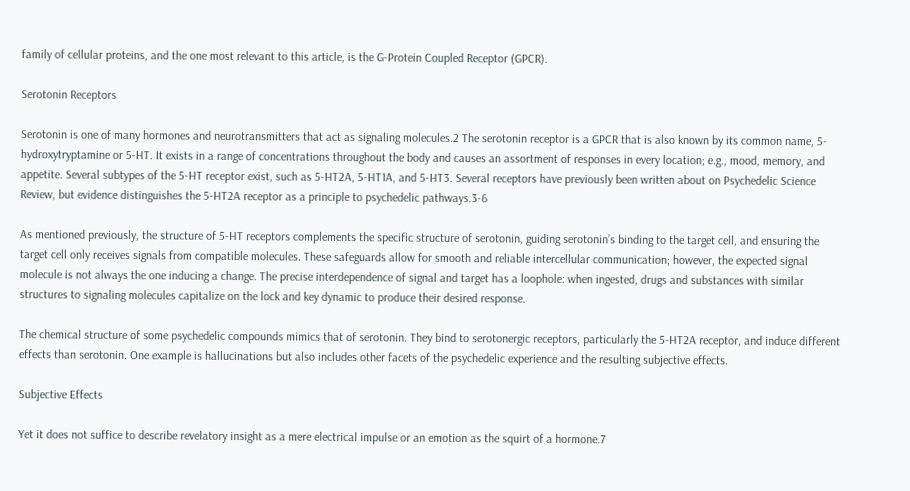family of cellular proteins, and the one most relevant to this article, is the G-Protein Coupled Receptor (GPCR).

Serotonin Receptors

Serotonin is one of many hormones and neurotransmitters that act as signaling molecules.2 The serotonin receptor is a GPCR that is also known by its common name, 5-hydroxytryptamine or 5-HT. It exists in a range of concentrations throughout the body and causes an assortment of responses in every location; e.g., mood, memory, and appetite. Several subtypes of the 5-HT receptor exist, such as 5-HT2A, 5-HT1A, and 5-HT3. Several receptors have previously been written about on Psychedelic Science Review, but evidence distinguishes the 5-HT2A receptor as a principle to psychedelic pathways.3-6

As mentioned previously, the structure of 5-HT receptors complements the specific structure of serotonin, guiding serotonin’s binding to the target cell, and ensuring the target cell only receives signals from compatible molecules. These safeguards allow for smooth and reliable intercellular communication; however, the expected signal molecule is not always the one inducing a change. The precise interdependence of signal and target has a loophole: when ingested, drugs and substances with similar structures to signaling molecules capitalize on the lock and key dynamic to produce their desired response.

The chemical structure of some psychedelic compounds mimics that of serotonin. They bind to serotonergic receptors, particularly the 5-HT2A receptor, and induce different effects than serotonin. One example is hallucinations but also includes other facets of the psychedelic experience and the resulting subjective effects.

Subjective Effects

Yet it does not suffice to describe revelatory insight as a mere electrical impulse or an emotion as the squirt of a hormone.7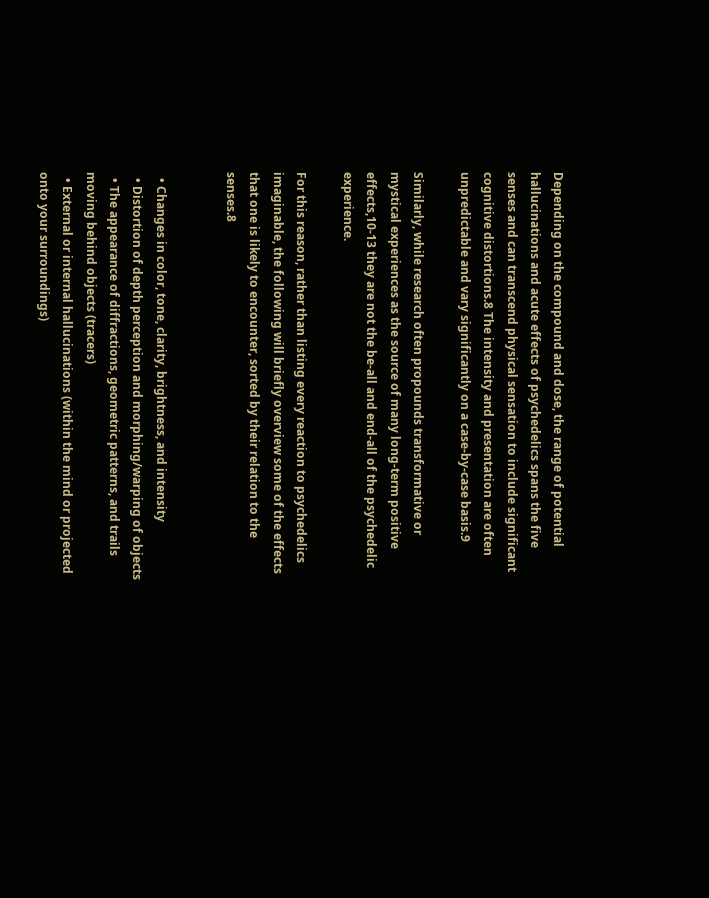Depending on the compound and dose, the range of potential hallucinations and acute effects of psychedelics spans the five senses and can transcend physical sensation to include significant cognitive distortions.8 The intensity and presentation are often unpredictable and vary significantly on a case-by-case basis.9

Similarly, while research often propounds transformative or mystical experiences as the source of many long-term positive effects,10-13 they are not the be-all and end-all of the psychedelic experience.

For this reason, rather than listing every reaction to psychedelics imaginable, the following will briefly overview some of the effects that one is likely to encounter, sorted by their relation to the senses.8


  • Changes in color, tone, clarity, brightness, and intensity
  • Distortion of depth perception and morphing/warping of objects
  • The appearance of diffractions, geometric patterns, and trails moving behind objects (tracers)
  • External or internal hallucinations (within the mind or projected onto your surroundings)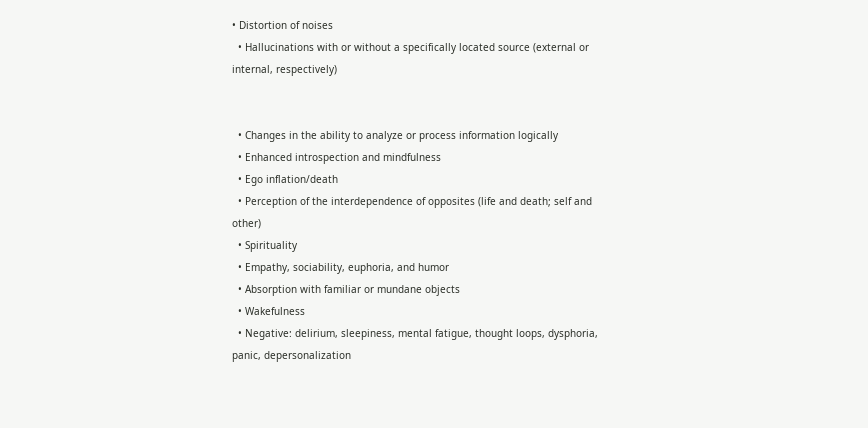• Distortion of noises
  • Hallucinations with or without a specifically located source (external or internal, respectively)


  • Changes in the ability to analyze or process information logically
  • Enhanced introspection and mindfulness
  • Ego inflation/death
  • Perception of the interdependence of opposites (life and death; self and other)
  • Spirituality
  • Empathy, sociability, euphoria, and humor
  • Absorption with familiar or mundane objects
  • Wakefulness
  • Negative: delirium, sleepiness, mental fatigue, thought loops, dysphoria, panic, depersonalization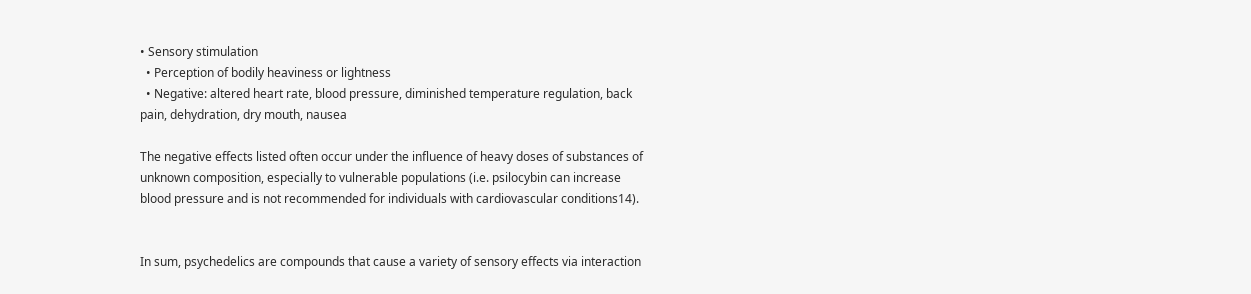• Sensory stimulation
  • Perception of bodily heaviness or lightness
  • Negative: altered heart rate, blood pressure, diminished temperature regulation, back pain, dehydration, dry mouth, nausea

The negative effects listed often occur under the influence of heavy doses of substances of unknown composition, especially to vulnerable populations (i.e. psilocybin can increase blood pressure and is not recommended for individuals with cardiovascular conditions14).


In sum, psychedelics are compounds that cause a variety of sensory effects via interaction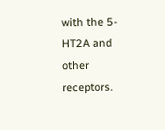with the 5-HT2A and other receptors.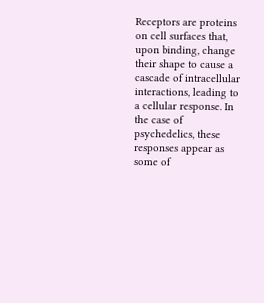Receptors are proteins on cell surfaces that, upon binding, change their shape to cause a cascade of intracellular interactions, leading to a cellular response. In the case of psychedelics, these responses appear as some of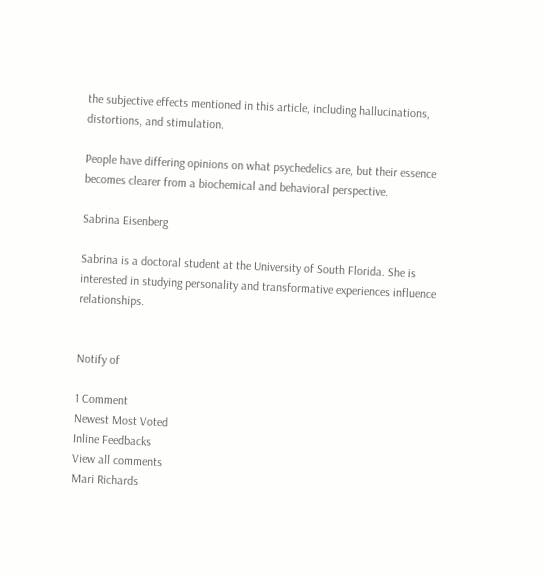the subjective effects mentioned in this article, including hallucinations, distortions, and stimulation.

People have differing opinions on what psychedelics are, but their essence becomes clearer from a biochemical and behavioral perspective.

Sabrina Eisenberg

Sabrina is a doctoral student at the University of South Florida. She is interested in studying personality and transformative experiences influence relationships.


Notify of

1 Comment
Newest Most Voted
Inline Feedbacks
View all comments
Mari Richards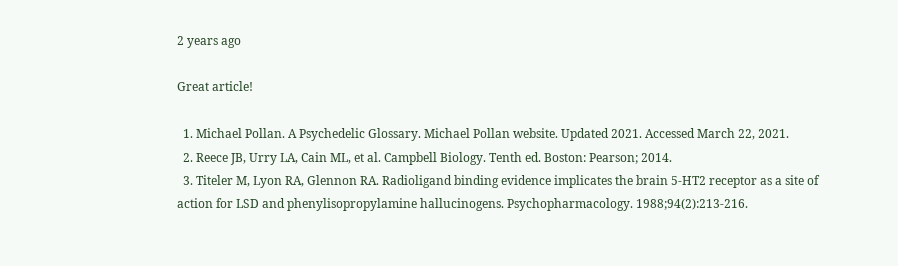2 years ago

Great article!

  1. Michael Pollan. A Psychedelic Glossary. Michael Pollan website. Updated 2021. Accessed March 22, 2021.
  2. Reece JB, Urry LA, Cain ML, et al. Campbell Biology. Tenth ed. Boston: Pearson; 2014.
  3. Titeler M, Lyon RA, Glennon RA. Radioligand binding evidence implicates the brain 5-HT2 receptor as a site of action for LSD and phenylisopropylamine hallucinogens. Psychopharmacology. 1988;94(2):213-216.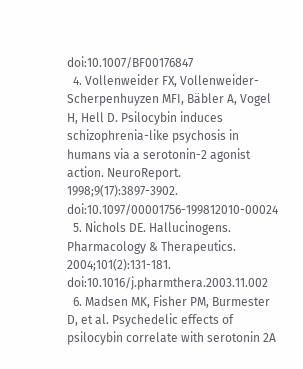doi:10.1007/BF00176847
  4. Vollenweider FX, Vollenweider-Scherpenhuyzen MFI, Bäbler A, Vogel H, Hell D. Psilocybin induces schizophrenia-like psychosis in humans via a serotonin-2 agonist action. NeuroReport. 1998;9(17):3897-3902. doi:10.1097/00001756-199812010-00024
  5. Nichols DE. Hallucinogens. Pharmacology & Therapeutics. 2004;101(2):131-181. doi:10.1016/j.pharmthera.2003.11.002
  6. Madsen MK, Fisher PM, Burmester D, et al. Psychedelic effects of psilocybin correlate with serotonin 2A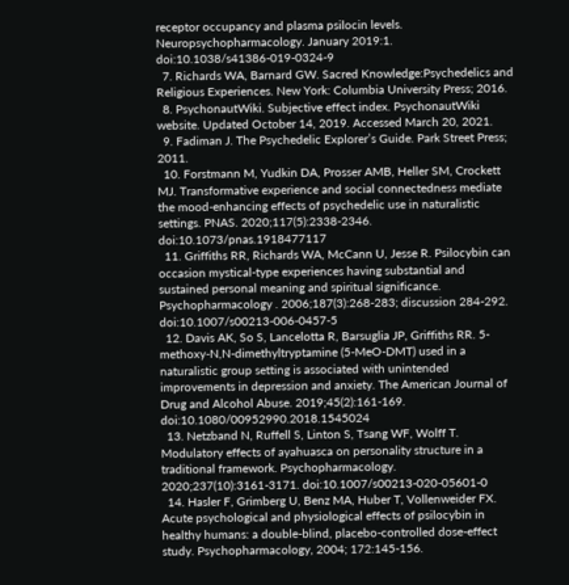receptor occupancy and plasma psilocin levels. Neuropsychopharmacology. January 2019:1. doi:10.1038/s41386-019-0324-9
  7. Richards WA, Barnard GW. Sacred Knowledge:Psychedelics and Religious Experiences. New York: Columbia University Press; 2016.
  8. PsychonautWiki. Subjective effect index. PsychonautWiki website. Updated October 14, 2019. Accessed March 20, 2021.
  9. Fadiman J. The Psychedelic Explorer’s Guide. Park Street Press; 2011.
  10. Forstmann M, Yudkin DA, Prosser AMB, Heller SM, Crockett MJ. Transformative experience and social connectedness mediate the mood-enhancing effects of psychedelic use in naturalistic settings. PNAS. 2020;117(5):2338-2346. doi:10.1073/pnas.1918477117
  11. Griffiths RR, Richards WA, McCann U, Jesse R. Psilocybin can occasion mystical-type experiences having substantial and sustained personal meaning and spiritual significance. Psychopharmacology . 2006;187(3):268-283; discussion 284-292. doi:10.1007/s00213-006-0457-5
  12. Davis AK, So S, Lancelotta R, Barsuglia JP, Griffiths RR. 5-methoxy-N,N-dimethyltryptamine (5-MeO-DMT) used in a naturalistic group setting is associated with unintended improvements in depression and anxiety. The American Journal of Drug and Alcohol Abuse. 2019;45(2):161-169. doi:10.1080/00952990.2018.1545024
  13. Netzband N, Ruffell S, Linton S, Tsang WF, Wolff T. Modulatory effects of ayahuasca on personality structure in a traditional framework. Psychopharmacology. 2020;237(10):3161-3171. doi:10.1007/s00213-020-05601-0
  14. Hasler F, Grimberg U, Benz MA, Huber T, Vollenweider FX. Acute psychological and physiological effects of psilocybin in healthy humans: a double-blind, placebo-controlled dose-effect study. Psychopharmacology, 2004; 172:145-156.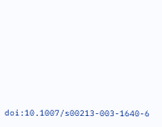doi:10.1007/s00213-003-1640-6